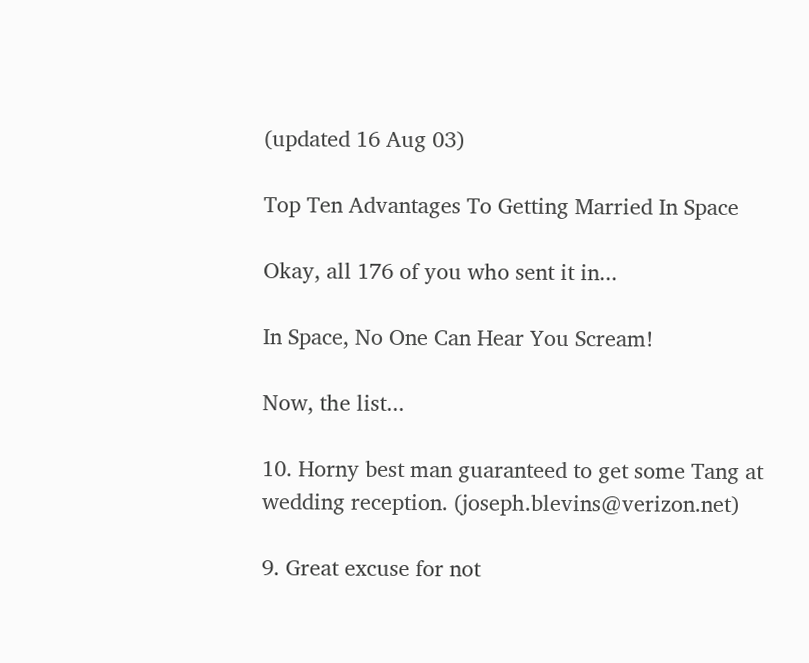(updated 16 Aug 03)

Top Ten Advantages To Getting Married In Space

Okay, all 176 of you who sent it in...

In Space, No One Can Hear You Scream!

Now, the list...

10. Horny best man guaranteed to get some Tang at wedding reception. (joseph.blevins@verizon.net)

9. Great excuse for not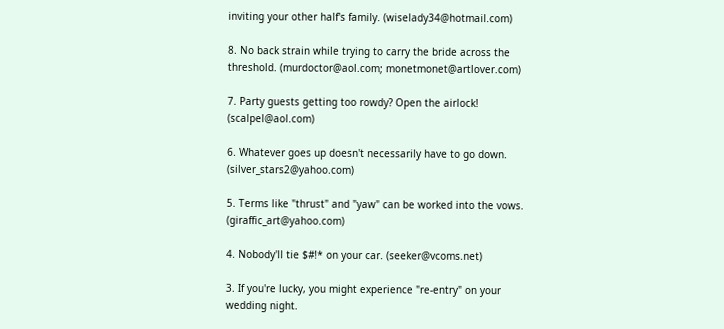inviting your other half's family. (wiselady34@hotmail.com)

8. No back strain while trying to carry the bride across the threshold. (murdoctor@aol.com; monetmonet@artlover.com)

7. Party guests getting too rowdy? Open the airlock! (scalpel@aol.com)

6. Whatever goes up doesn't necessarily have to go down. (silver_stars2@yahoo.com)

5. Terms like "thrust" and "yaw" can be worked into the vows. (giraffic_art@yahoo.com)

4. Nobody'll tie $#!* on your car. (seeker@vcoms.net)

3. If you're lucky, you might experience "re-entry" on your wedding night.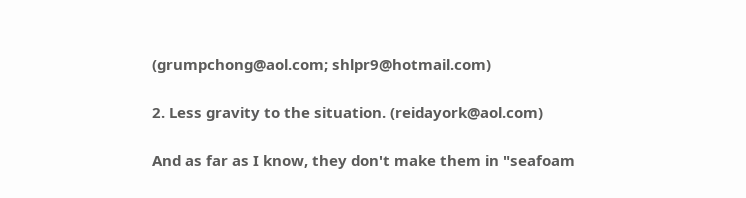(grumpchong@aol.com; shlpr9@hotmail.com)

2. Less gravity to the situation. (reidayork@aol.com)

And as far as I know, they don't make them in "seafoam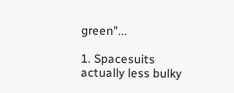green"...

1. Spacesuits actually less bulky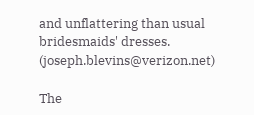and unflattering than usual bridesmaids' dresses. (joseph.blevins@verizon.net)

The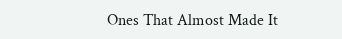Ones That Almost Made It